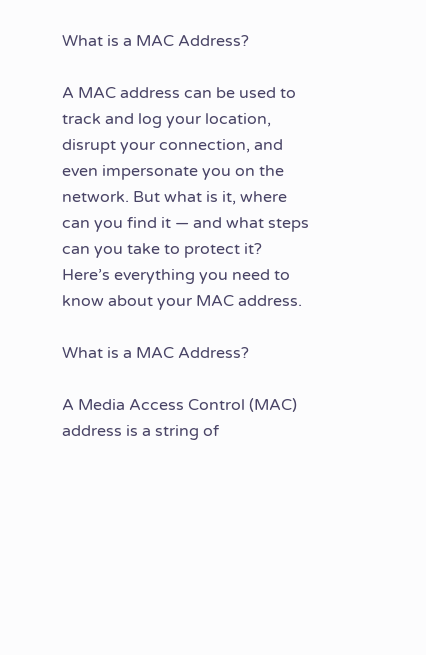What is a MAC Address?

A MAC address can be used to track and log your location, disrupt your connection, and even impersonate you on the network. But what is it, where can you find it — and what steps can you take to protect it? Here’s everything you need to know about your MAC address.

What is a MAC Address?

A Media Access Control (MAC) address is a string of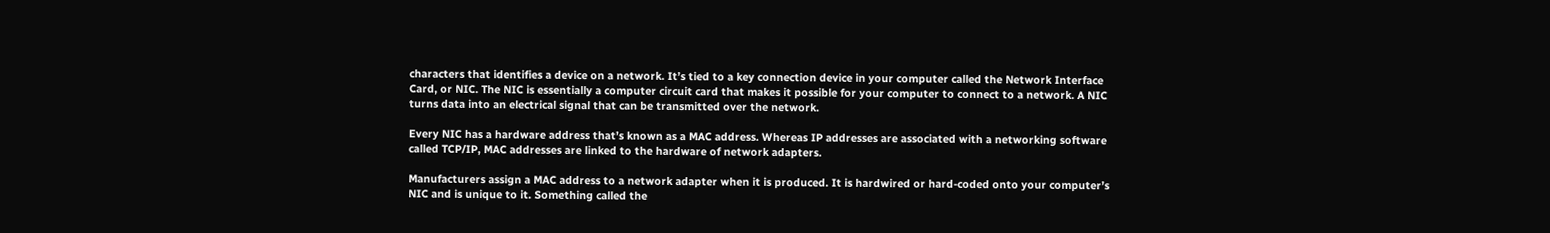characters that identifies a device on a network. It’s tied to a key connection device in your computer called the Network Interface Card, or NIC. The NIC is essentially a computer circuit card that makes it possible for your computer to connect to a network. A NIC turns data into an electrical signal that can be transmitted over the network.

Every NIC has a hardware address that’s known as a MAC address. Whereas IP addresses are associated with a networking software called TCP/IP, MAC addresses are linked to the hardware of network adapters.

Manufacturers assign a MAC address to a network adapter when it is produced. It is hardwired or hard-coded onto your computer’s NIC and is unique to it. Something called the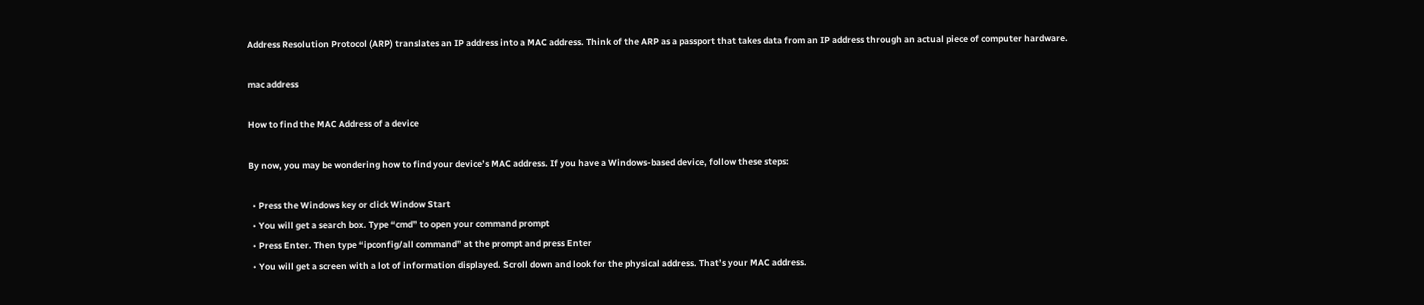Address Resolution Protocol (ARP) translates an IP address into a MAC address. Think of the ARP as a passport that takes data from an IP address through an actual piece of computer hardware.

mac address

How to find the MAC Address of a device

By now, you may be wondering how to find your device’s MAC address. If you have a Windows-based device, follow these steps:

  • Press the Windows key or click Window Start
  • You will get a search box. Type “cmd” to open your command prompt
  • Press Enter. Then type “ipconfig/all command” at the prompt and press Enter
  • You will get a screen with a lot of information displayed. Scroll down and look for the physical address. That’s your MAC address.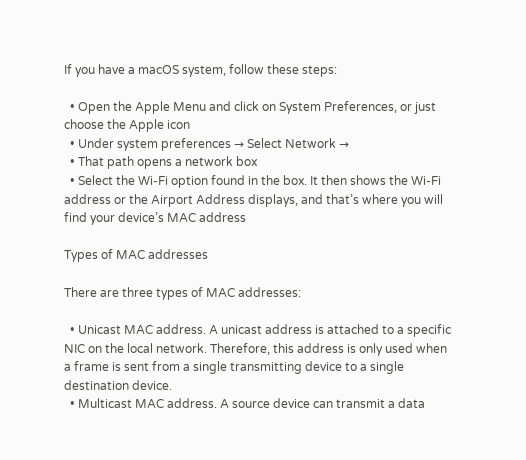If you have a macOS system, follow these steps:

  • Open the Apple Menu and click on System Preferences, or just choose the Apple icon
  • Under system preferences → Select Network →
  • That path opens a network box
  • Select the Wi-Fi option found in the box. It then shows the Wi-Fi address or the Airport Address displays, and that’s where you will find your device’s MAC address

Types of MAC addresses

There are three types of MAC addresses:

  • Unicast MAC address. A unicast address is attached to a specific NIC on the local network. Therefore, this address is only used when a frame is sent from a single transmitting device to a single destination device.
  • Multicast MAC address. A source device can transmit a data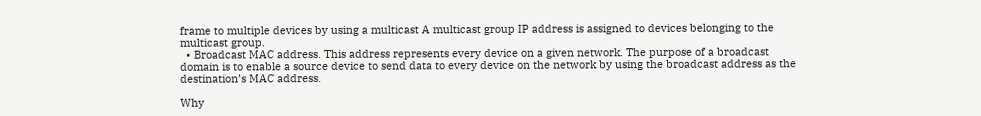frame to multiple devices by using a multicast A multicast group IP address is assigned to devices belonging to the multicast group.
  • Broadcast MAC address. This address represents every device on a given network. The purpose of a broadcast domain is to enable a source device to send data to every device on the network by using the broadcast address as the destination’s MAC address.

Why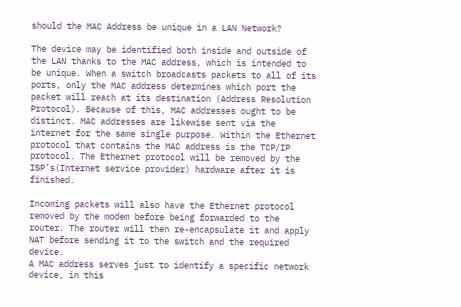should the MAC Address be unique in a LAN Network?

The device may be identified both inside and outside of the LAN thanks to the MAC address, which is intended to be unique. When a switch broadcasts packets to all of its ports, only the MAC address determines which port the packet will reach at its destination (Address Resolution Protocol). Because of this, MAC addresses ought to be distinct. MAC addresses are likewise sent via the internet for the same single purpose. Within the Ethernet protocol that contains the MAC address is the TCP/IP protocol. The Ethernet protocol will be removed by the ISP’s(Internet service provider) hardware after it is finished.

Incoming packets will also have the Ethernet protocol removed by the modem before being forwarded to the router. The router will then re-encapsulate it and apply NAT before sending it to the switch and the required device.
A MAC address serves just to identify a specific network device, in this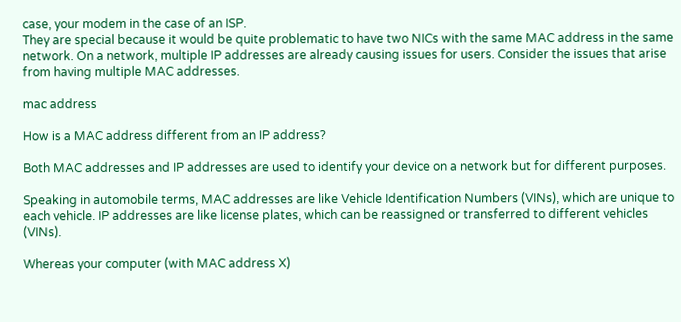case, your modem in the case of an ISP.
They are special because it would be quite problematic to have two NICs with the same MAC address in the same network. On a network, multiple IP addresses are already causing issues for users. Consider the issues that arise from having multiple MAC addresses.

mac address

How is a MAC address different from an IP address?

Both MAC addresses and IP addresses are used to identify your device on a network but for different purposes.

Speaking in automobile terms, MAC addresses are like Vehicle Identification Numbers (VINs), which are unique to each vehicle. IP addresses are like license plates, which can be reassigned or transferred to different vehicles (VINs).

Whereas your computer (with MAC address X)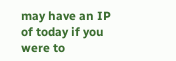may have an IP of today if you were to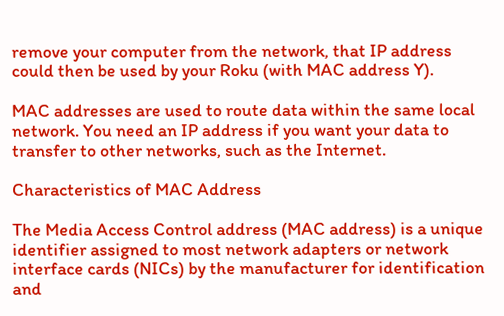remove your computer from the network, that IP address could then be used by your Roku (with MAC address Y).

MAC addresses are used to route data within the same local network. You need an IP address if you want your data to transfer to other networks, such as the Internet.

Characteristics of MAC Address

The Media Access Control address (MAC address) is a unique identifier assigned to most network adapters or network interface cards (NICs) by the manufacturer for identification and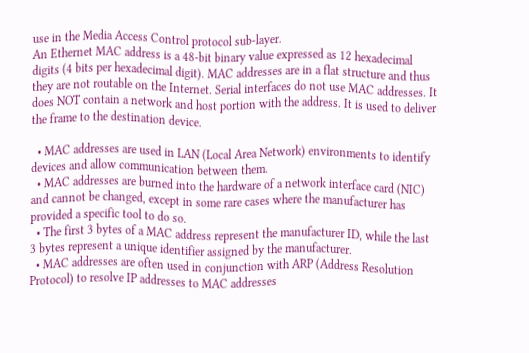use in the Media Access Control protocol sub-layer.
An Ethernet MAC address is a 48-bit binary value expressed as 12 hexadecimal digits (4 bits per hexadecimal digit). MAC addresses are in a flat structure and thus they are not routable on the Internet. Serial interfaces do not use MAC addresses. It does NOT contain a network and host portion with the address. It is used to deliver the frame to the destination device.

  • MAC addresses are used in LAN (Local Area Network) environments to identify devices and allow communication between them.
  • MAC addresses are burned into the hardware of a network interface card (NIC) and cannot be changed, except in some rare cases where the manufacturer has provided a specific tool to do so.
  • The first 3 bytes of a MAC address represent the manufacturer ID, while the last 3 bytes represent a unique identifier assigned by the manufacturer.
  • MAC addresses are often used in conjunction with ARP (Address Resolution Protocol) to resolve IP addresses to MAC addresses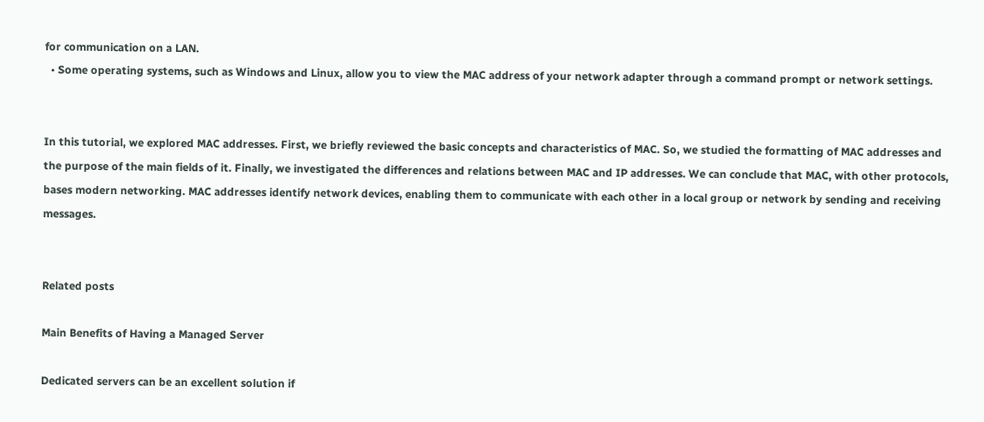for communication on a LAN.
  • Some operating systems, such as Windows and Linux, allow you to view the MAC address of your network adapter through a command prompt or network settings.


In this tutorial, we explored MAC addresses. First, we briefly reviewed the basic concepts and characteristics of MAC. So, we studied the formatting of MAC addresses and the purpose of the main fields of it. Finally, we investigated the differences and relations between MAC and IP addresses. We can conclude that MAC, with other protocols, bases modern networking. MAC addresses identify network devices, enabling them to communicate with each other in a local group or network by sending and receiving messages.


Related posts

Main Benefits of Having a Managed Server

Dedicated servers can be an excellent solution if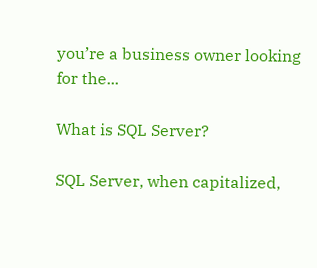you’re a business owner looking for the...

What is SQL Server?

SQL Server, when capitalized,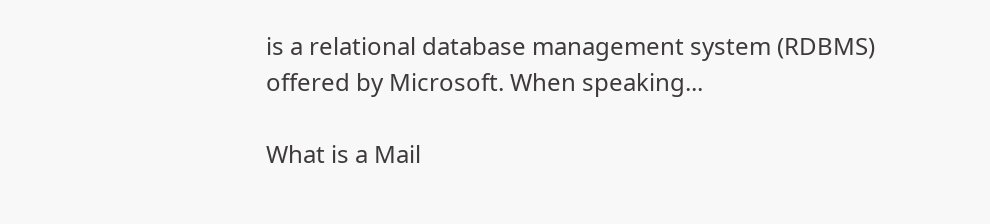is a relational database management system (RDBMS) offered by Microsoft. When speaking...

What is a Mail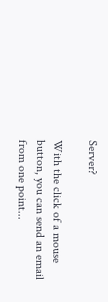Server?

With the click of a mouse button, you can send an email from one point...